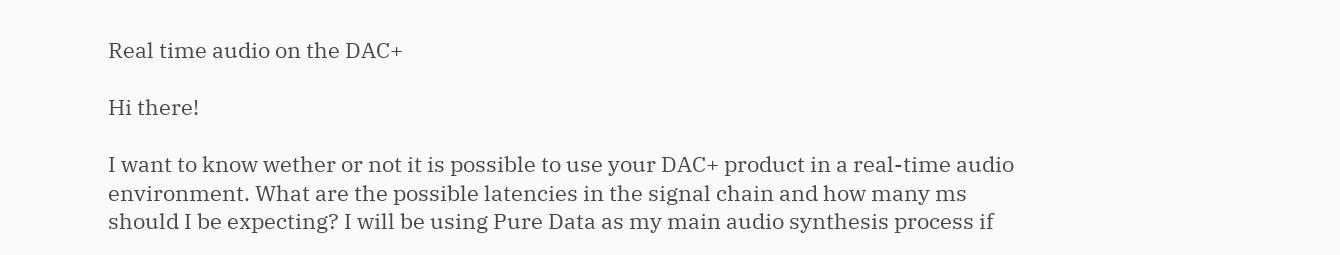Real time audio on the DAC+

Hi there!

I want to know wether or not it is possible to use your DAC+ product in a real-time audio environment. What are the possible latencies in the signal chain and how many ms should I be expecting? I will be using Pure Data as my main audio synthesis process if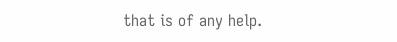that is of any help.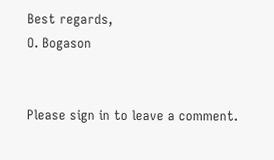Best regards,
O. Bogason


Please sign in to leave a comment.